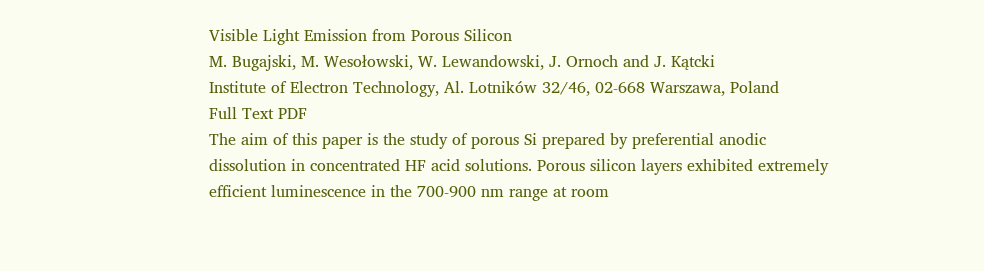Visible Light Emission from Porous Silicon
M. Bugajski, M. Wesołowski, W. Lewandowski, J. Ornoch and J. Kątcki
Institute of Electron Technology, Al. Lotników 32/46, 02-668 Warszawa, Poland
Full Text PDF
The aim of this paper is the study of porous Si prepared by preferential anodic dissolution in concentrated HF acid solutions. Porous silicon layers exhibited extremely efficient luminescence in the 700-900 nm range at room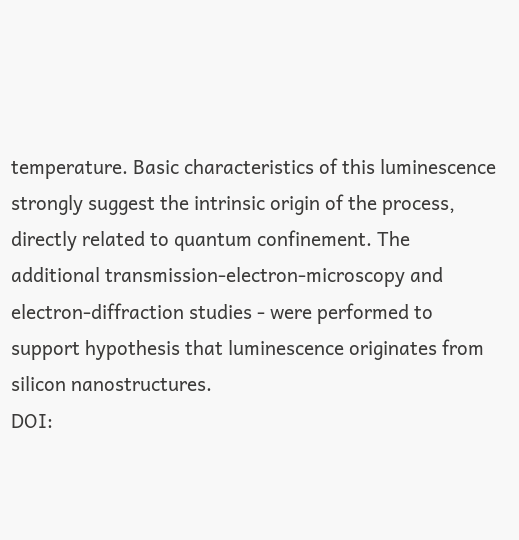temperature. Basic characteristics of this luminescence strongly suggest the intrinsic origin of the process, directly related to quantum confinement. The additional transmission-electron-microscopy and electron-diffraction studies - were performed to support hypothesis that luminescence originates from silicon nanostructures.
DOI: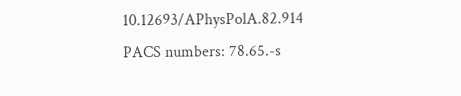10.12693/APhysPolA.82.914
PACS numbers: 78.65.-s